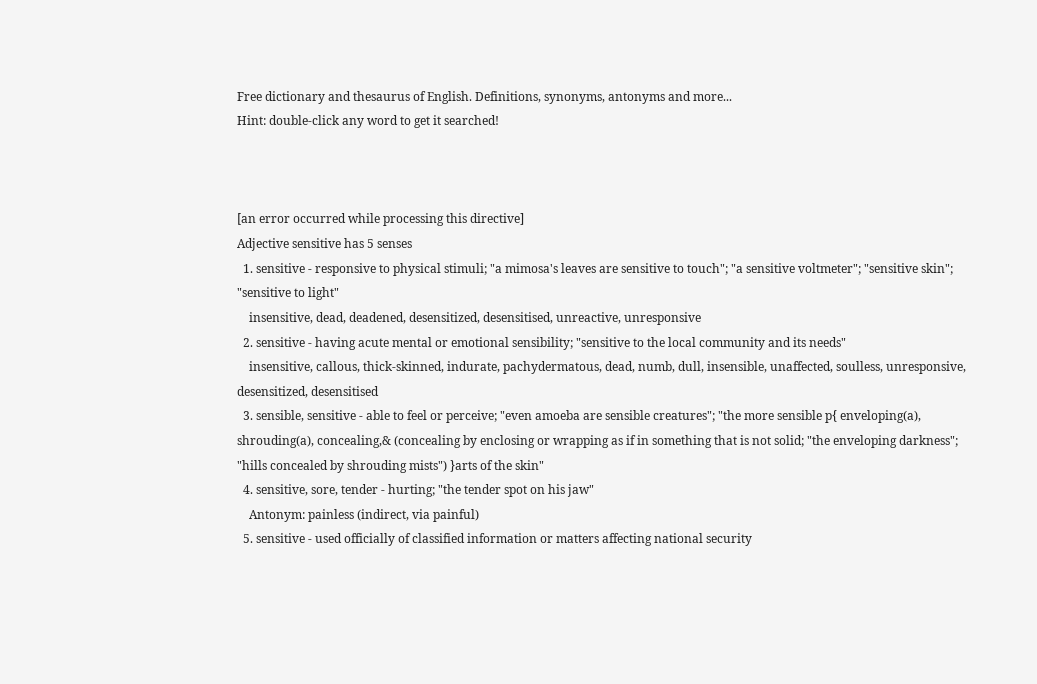Free dictionary and thesaurus of English. Definitions, synonyms, antonyms and more...
Hint: double-click any word to get it searched!



[an error occurred while processing this directive]
Adjective sensitive has 5 senses
  1. sensitive - responsive to physical stimuli; "a mimosa's leaves are sensitive to touch"; "a sensitive voltmeter"; "sensitive skin"; "sensitive to light"
    insensitive, dead, deadened, desensitized, desensitised, unreactive, unresponsive
  2. sensitive - having acute mental or emotional sensibility; "sensitive to the local community and its needs"
    insensitive, callous, thick-skinned, indurate, pachydermatous, dead, numb, dull, insensible, unaffected, soulless, unresponsive, desensitized, desensitised
  3. sensible, sensitive - able to feel or perceive; "even amoeba are sensible creatures"; "the more sensible p{ enveloping(a), shrouding(a), concealing,& (concealing by enclosing or wrapping as if in something that is not solid; "the enveloping darkness"; "hills concealed by shrouding mists") }arts of the skin"
  4. sensitive, sore, tender - hurting; "the tender spot on his jaw"
    Antonym: painless (indirect, via painful)
  5. sensitive - used officially of classified information or matters affecting national security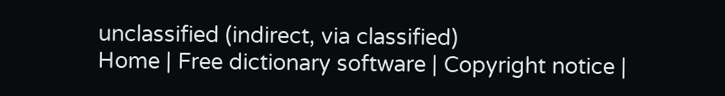unclassified (indirect, via classified)
Home | Free dictionary software | Copyright notice |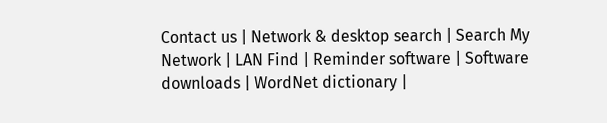Contact us | Network & desktop search | Search My Network | LAN Find | Reminder software | Software downloads | WordNet dictionary |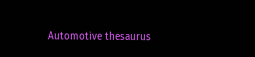Automotive thesaurus